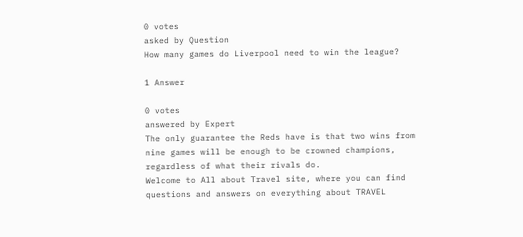0 votes
asked by Question
How many games do Liverpool need to win the league?

1 Answer

0 votes
answered by Expert
The only guarantee the Reds have is that two wins from nine games will be enough to be crowned champions, regardless of what their rivals do.
Welcome to All about Travel site, where you can find questions and answers on everything about TRAVEL